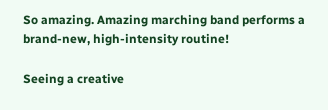So amazing. Amazing marching band performs a brand-new, high-intensity routine!

Seeing a creative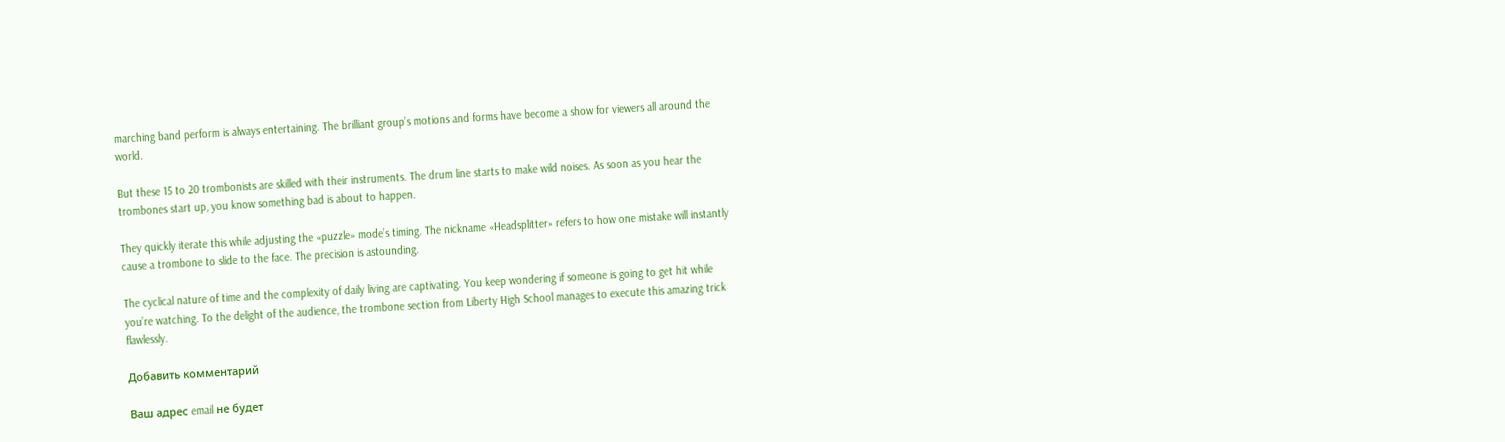marching band perform is always entertaining. The brilliant group’s motions and forms have become a show for viewers all around the world.

But these 15 to 20 trombonists are skilled with their instruments. The drum line starts to make wild noises. As soon as you hear the trombones start up, you know something bad is about to happen.

They quickly iterate this while adjusting the «puzzle» mode’s timing. The nickname «Headsplitter» refers to how one mistake will instantly cause a trombone to slide to the face. The precision is astounding.

The cyclical nature of time and the complexity of daily living are captivating. You keep wondering if someone is going to get hit while you’re watching. To the delight of the audience, the trombone section from Liberty High School manages to execute this amazing trick flawlessly.

Добавить комментарий

Ваш адрес email не будет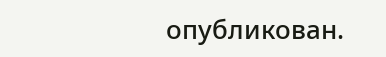опубликован.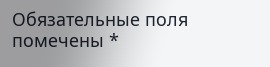Обязательные поля помечены *